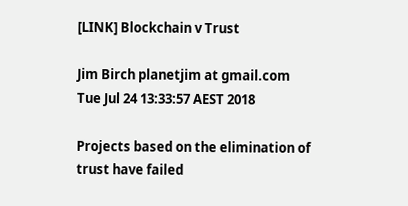[LINK] Blockchain v Trust

Jim Birch planetjim at gmail.com
Tue Jul 24 13:33:57 AEST 2018

Projects based on the elimination of trust have failed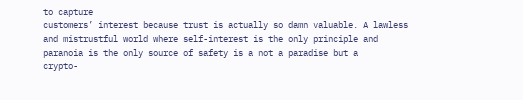to capture
customers’ interest because trust is actually so damn valuable. A lawless
and mistrustful world where self-interest is the only principle and
paranoia is the only source of safety is a not a paradise but a
crypto-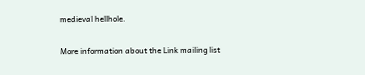medieval hellhole.


More information about the Link mailing list